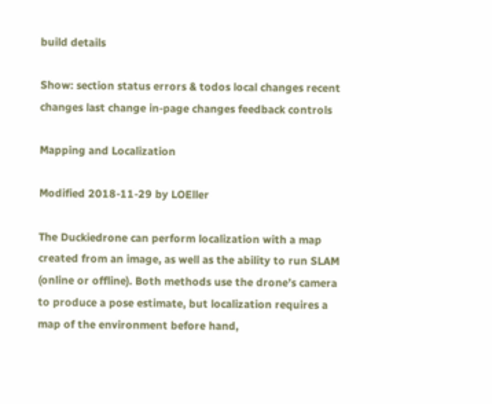build details

Show: section status errors & todos local changes recent changes last change in-page changes feedback controls

Mapping and Localization

Modified 2018-11-29 by LOEller

The Duckiedrone can perform localization with a map created from an image, as well as the ability to run SLAM (online or offline). Both methods use the drone’s camera to produce a pose estimate, but localization requires a map of the environment before hand,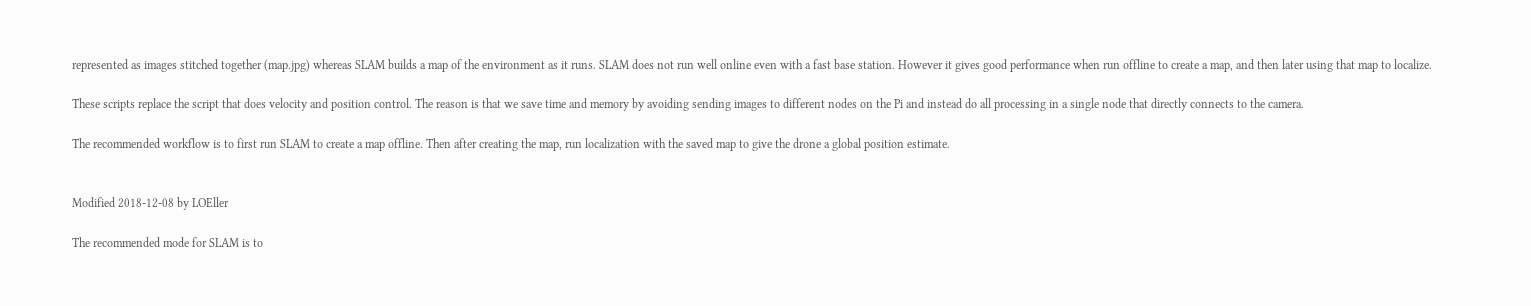represented as images stitched together (map.jpg) whereas SLAM builds a map of the environment as it runs. SLAM does not run well online even with a fast base station. However it gives good performance when run offline to create a map, and then later using that map to localize.

These scripts replace the script that does velocity and position control. The reason is that we save time and memory by avoiding sending images to different nodes on the Pi and instead do all processing in a single node that directly connects to the camera.

The recommended workflow is to first run SLAM to create a map offline. Then after creating the map, run localization with the saved map to give the drone a global position estimate.


Modified 2018-12-08 by LOEller

The recommended mode for SLAM is to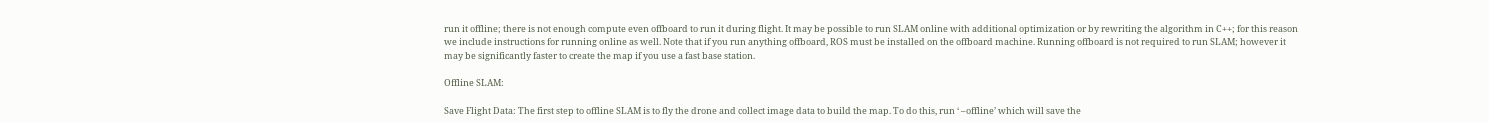run it offline; there is not enough compute even offboard to run it during flight. It may be possible to run SLAM online with additional optimization or by rewriting the algorithm in C++; for this reason we include instructions for running online as well. Note that if you run anything offboard, ROS must be installed on the offboard machine. Running offboard is not required to run SLAM; however it may be significantly faster to create the map if you use a fast base station.

Offline SLAM:

Save Flight Data: The first step to offline SLAM is to fly the drone and collect image data to build the map. To do this, run ‘ –offline’ which will save the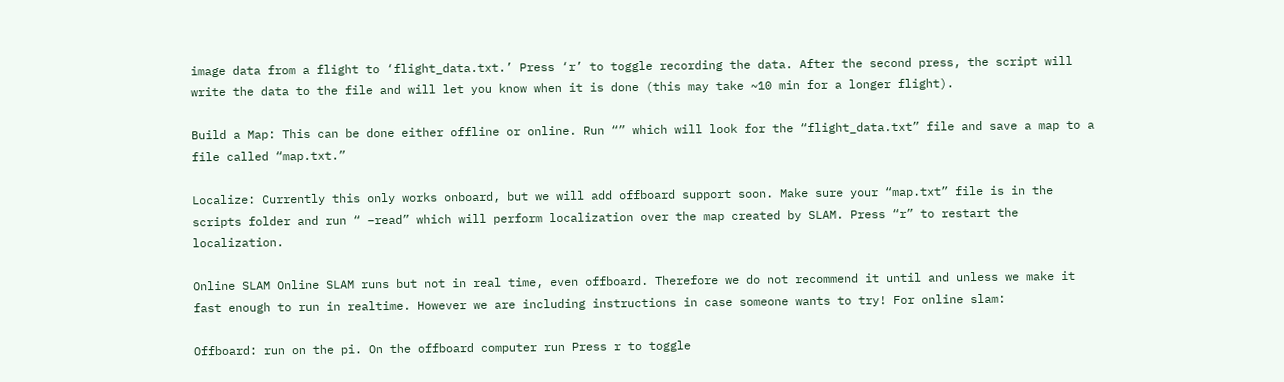image data from a flight to ‘flight_data.txt.’ Press ‘r’ to toggle recording the data. After the second press, the script will write the data to the file and will let you know when it is done (this may take ~10 min for a longer flight).

Build a Map: This can be done either offline or online. Run “” which will look for the “flight_data.txt” file and save a map to a file called “map.txt.”

Localize: Currently this only works onboard, but we will add offboard support soon. Make sure your “map.txt” file is in the scripts folder and run “ –read” which will perform localization over the map created by SLAM. Press “r” to restart the localization.

Online SLAM Online SLAM runs but not in real time, even offboard. Therefore we do not recommend it until and unless we make it fast enough to run in realtime. However we are including instructions in case someone wants to try! For online slam:

Offboard: run on the pi. On the offboard computer run Press r to toggle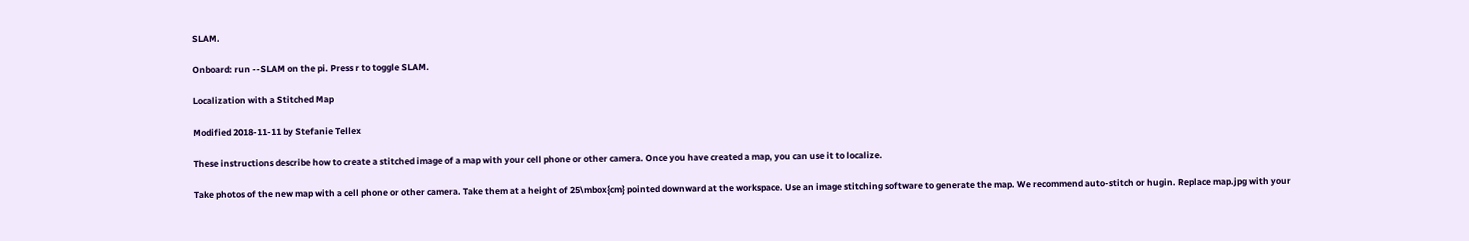SLAM.

Onboard: run --SLAM on the pi. Press r to toggle SLAM.

Localization with a Stitched Map

Modified 2018-11-11 by Stefanie Tellex

These instructions describe how to create a stitched image of a map with your cell phone or other camera. Once you have created a map, you can use it to localize.

Take photos of the new map with a cell phone or other camera. Take them at a height of 25\mbox{cm} pointed downward at the workspace. Use an image stitching software to generate the map. We recommend auto-stitch or hugin. Replace map.jpg with your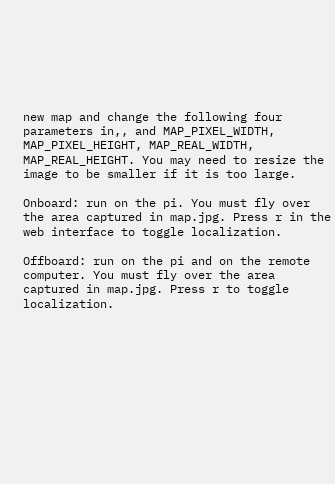new map and change the following four parameters in,, and MAP_PIXEL_WIDTH, MAP_PIXEL_HEIGHT, MAP_REAL_WIDTH, MAP_REAL_HEIGHT. You may need to resize the image to be smaller if it is too large.

Onboard: run on the pi. You must fly over the area captured in map.jpg. Press r in the web interface to toggle localization.

Offboard: run on the pi and on the remote computer. You must fly over the area captured in map.jpg. Press r to toggle localization.